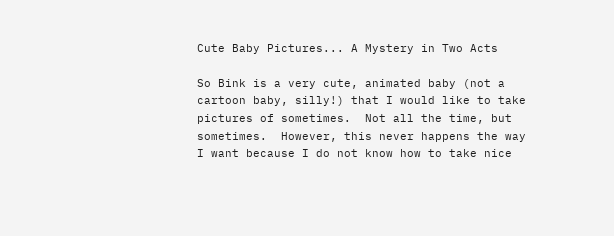Cute Baby Pictures... A Mystery in Two Acts

So Bink is a very cute, animated baby (not a cartoon baby, silly!) that I would like to take pictures of sometimes.  Not all the time, but sometimes.  However, this never happens the way I want because I do not know how to take nice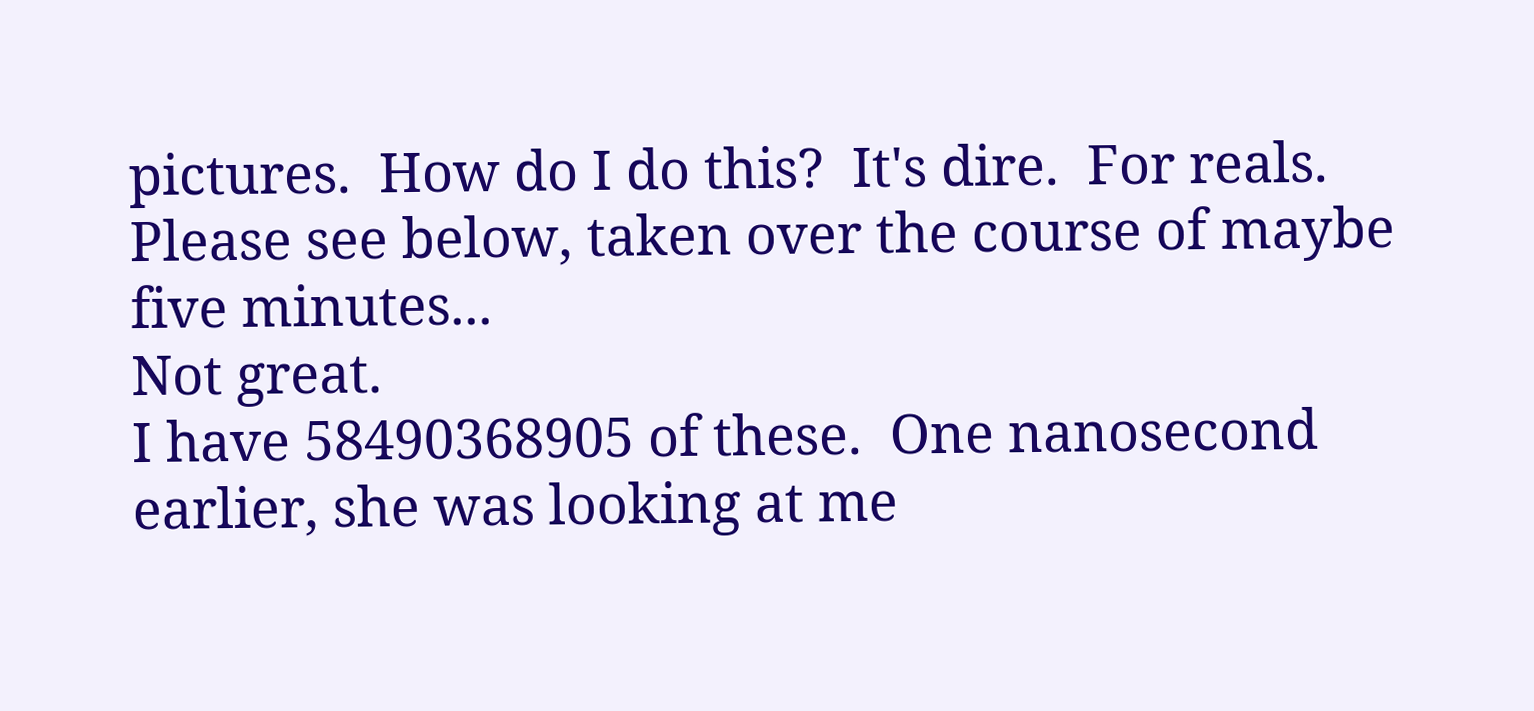pictures.  How do I do this?  It's dire.  For reals.  Please see below, taken over the course of maybe five minutes...
Not great.
I have 58490368905 of these.  One nanosecond earlier, she was looking at me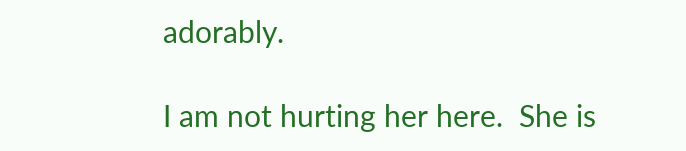adorably.

I am not hurting her here.  She is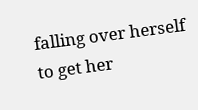falling over herself to get her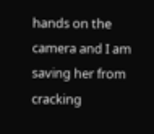hands on the camera and I am saving her from cracking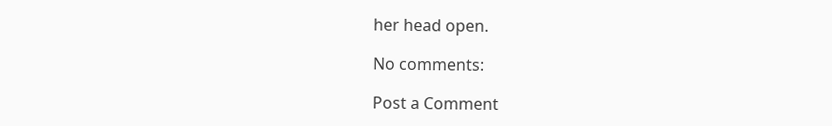her head open.

No comments:

Post a Comment